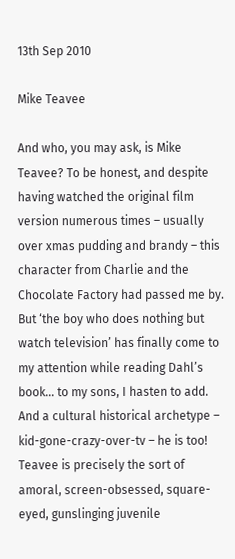13th Sep 2010

Mike Teavee

And who, you may ask, is Mike Teavee? To be honest, and despite having watched the original film version numerous times – usually over xmas pudding and brandy – this character from Charlie and the Chocolate Factory had passed me by. But ‘the boy who does nothing but watch television’ has finally come to my attention while reading Dahl’s book… to my sons, I hasten to add. And a cultural historical archetype – kid-gone-crazy-over-tv – he is too! Teavee is precisely the sort of amoral, screen-obsessed, square-eyed, gunslinging juvenile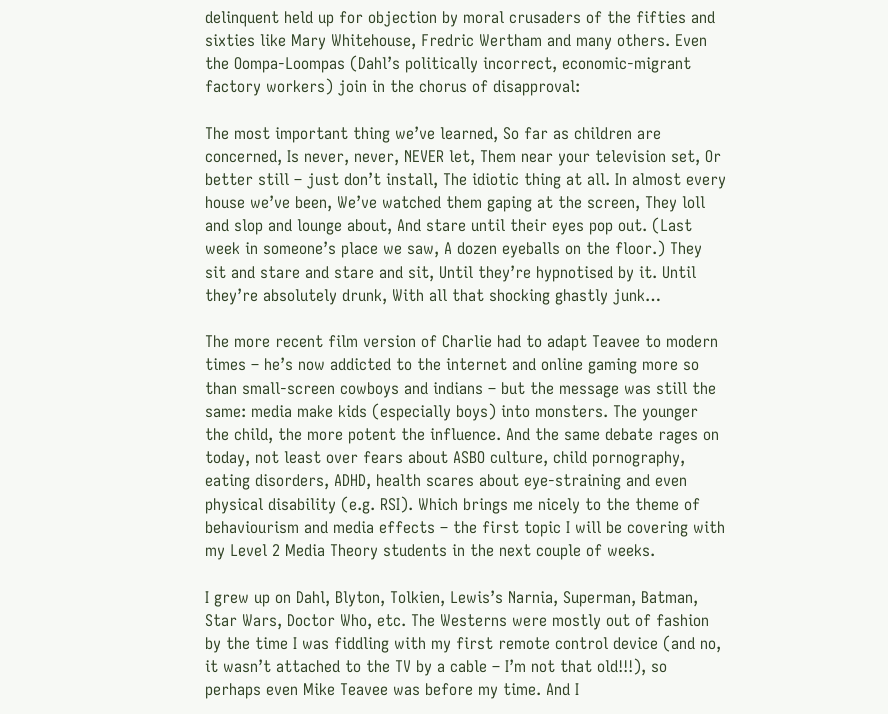delinquent held up for objection by moral crusaders of the fifties and sixties like Mary Whitehouse, Fredric Wertham and many others. Even the Oompa-Loompas (Dahl’s politically incorrect, economic-migrant factory workers) join in the chorus of disapproval:

The most important thing we’ve learned, So far as children are concerned, Is never, never, NEVER let, Them near your television set, Or better still – just don’t install, The idiotic thing at all. In almost every house we’ve been, We’ve watched them gaping at the screen, They loll and slop and lounge about, And stare until their eyes pop out. (Last week in someone’s place we saw, A dozen eyeballs on the floor.) They sit and stare and stare and sit, Until they’re hypnotised by it. Until they’re absolutely drunk, With all that shocking ghastly junk…

The more recent film version of Charlie had to adapt Teavee to modern times – he’s now addicted to the internet and online gaming more so than small-screen cowboys and indians – but the message was still the same: media make kids (especially boys) into monsters. The younger the child, the more potent the influence. And the same debate rages on today, not least over fears about ASBO culture, child pornography, eating disorders, ADHD, health scares about eye-straining and even physical disability (e.g. RSI). Which brings me nicely to the theme of behaviourism and media effects – the first topic I will be covering with my Level 2 Media Theory students in the next couple of weeks.

I grew up on Dahl, Blyton, Tolkien, Lewis’s Narnia, Superman, Batman, Star Wars, Doctor Who, etc. The Westerns were mostly out of fashion by the time I was fiddling with my first remote control device (and no, it wasn’t attached to the TV by a cable – I’m not that old!!!), so perhaps even Mike Teavee was before my time. And I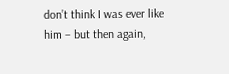don’t think I was ever like him – but then again,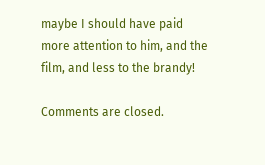maybe I should have paid more attention to him, and the film, and less to the brandy!

Comments are closed.